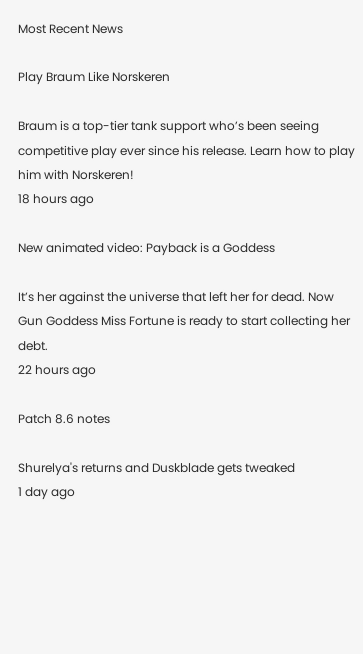Most Recent News

Play Braum Like Norskeren

Braum is a top-tier tank support who’s been seeing competitive play ever since his release. Learn how to play him with Norskeren!
18 hours ago

New animated video: Payback is a Goddess

It’s her against the universe that left her for dead. Now Gun Goddess Miss Fortune is ready to start collecting her debt.
22 hours ago

Patch 8.6 notes

Shurelya's returns and Duskblade gets tweaked
1 day ago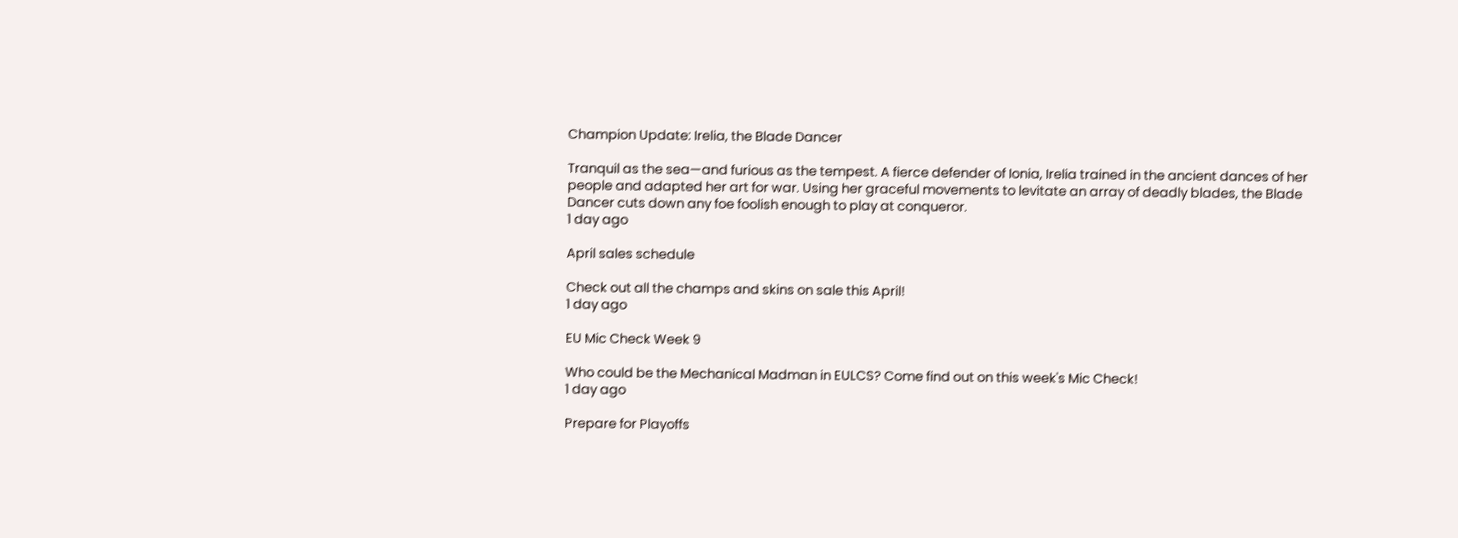Champion Update: Irelia, the Blade Dancer

Tranquil as the sea—and furious as the tempest. A fierce defender of Ionia, Irelia trained in the ancient dances of her people and adapted her art for war. Using her graceful movements to levitate an array of deadly blades, the Blade Dancer cuts down any foe foolish enough to play at conqueror.
1 day ago

April sales schedule

Check out all the champs and skins on sale this April!
1 day ago

EU Mic Check Week 9

Who could be the Mechanical Madman in EULCS? Come find out on this week's Mic Check!
1 day ago

Prepare for Playoffs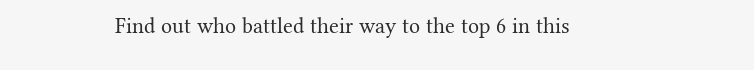Find out who battled their way to the top 6 in this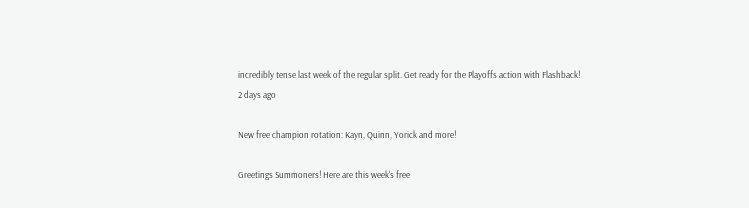incredibly tense last week of the regular split. Get ready for the Playoffs action with Flashback!
2 days ago

New free champion rotation: Kayn, Quinn, Yorick and more!

Greetings Summoners! Here are this week's free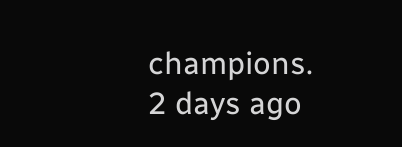champions.
2 days ago